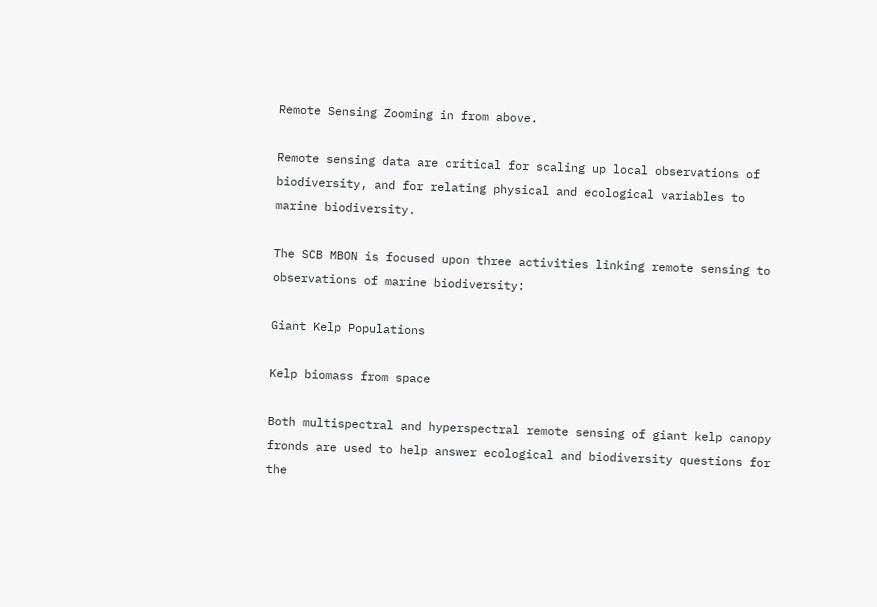Remote Sensing Zooming in from above.

Remote sensing data are critical for scaling up local observations of biodiversity, and for relating physical and ecological variables to marine biodiversity.

The SCB MBON is focused upon three activities linking remote sensing to observations of marine biodiversity:

Giant Kelp Populations

Kelp biomass from space

Both multispectral and hyperspectral remote sensing of giant kelp canopy fronds are used to help answer ecological and biodiversity questions for the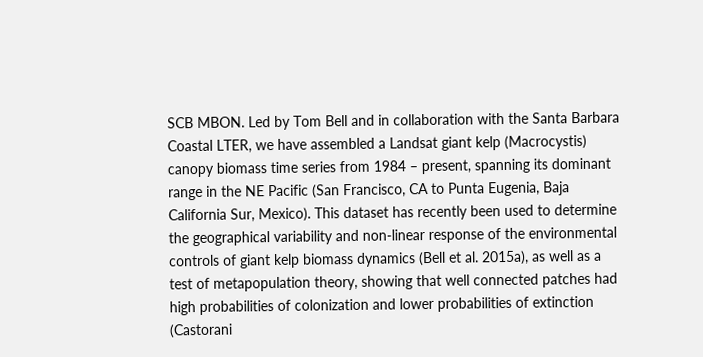SCB MBON. Led by Tom Bell and in collaboration with the Santa Barbara Coastal LTER, we have assembled a Landsat giant kelp (Macrocystis) canopy biomass time series from 1984 – present, spanning its dominant range in the NE Pacific (San Francisco, CA to Punta Eugenia, Baja California Sur, Mexico). This dataset has recently been used to determine the geographical variability and non-linear response of the environmental controls of giant kelp biomass dynamics (Bell et al. 2015a), as well as a test of metapopulation theory, showing that well connected patches had high probabilities of colonization and lower probabilities of extinction (Castorani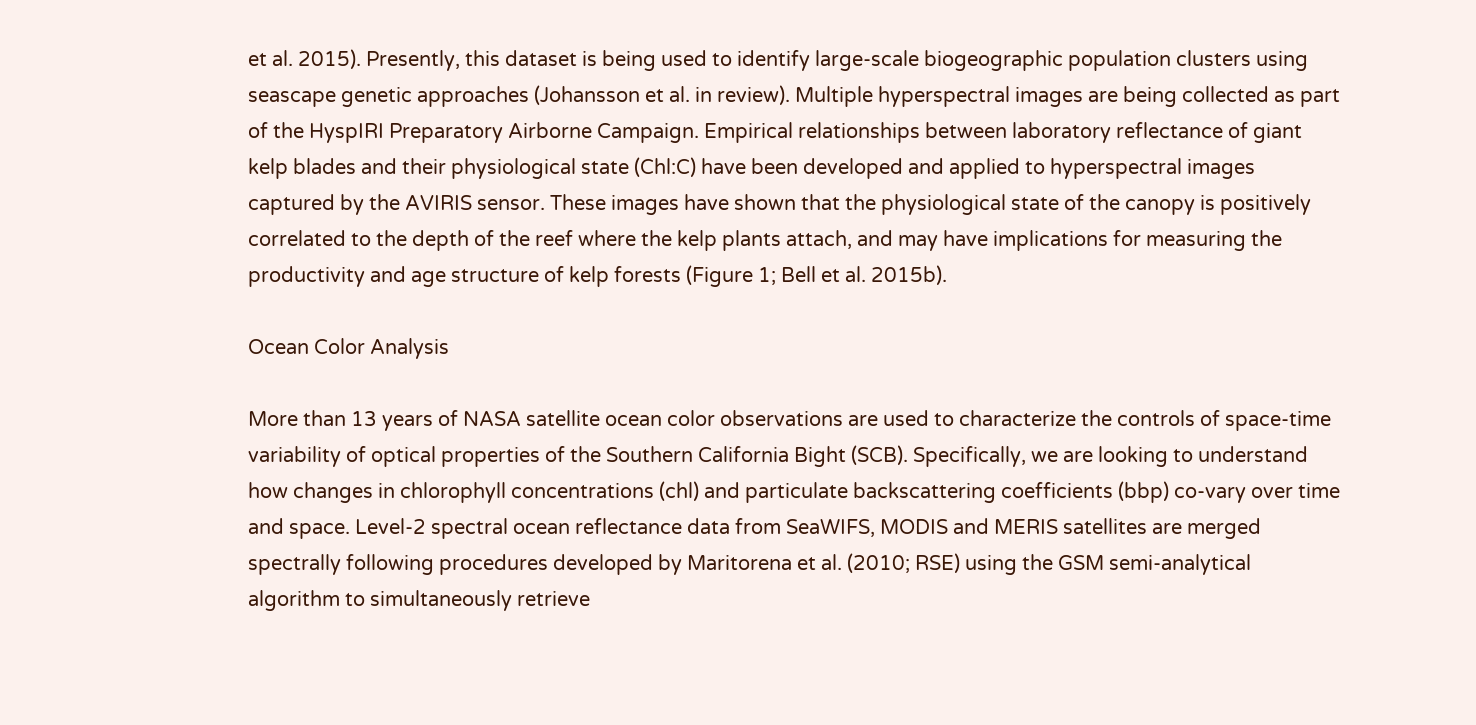et al. 2015). Presently, this dataset is being used to identify large-scale biogeographic population clusters using seascape genetic approaches (Johansson et al. in review). Multiple hyperspectral images are being collected as part of the HyspIRI Preparatory Airborne Campaign. Empirical relationships between laboratory reflectance of giant kelp blades and their physiological state (Chl:C) have been developed and applied to hyperspectral images captured by the AVIRIS sensor. These images have shown that the physiological state of the canopy is positively correlated to the depth of the reef where the kelp plants attach, and may have implications for measuring the productivity and age structure of kelp forests (Figure 1; Bell et al. 2015b).

Ocean Color Analysis

More than 13 years of NASA satellite ocean color observations are used to characterize the controls of space-time variability of optical properties of the Southern California Bight (SCB). Specifically, we are looking to understand how changes in chlorophyll concentrations (chl) and particulate backscattering coefficients (bbp) co-vary over time and space. Level-2 spectral ocean reflectance data from SeaWIFS, MODIS and MERIS satellites are merged spectrally following procedures developed by Maritorena et al. (2010; RSE) using the GSM semi-analytical algorithm to simultaneously retrieve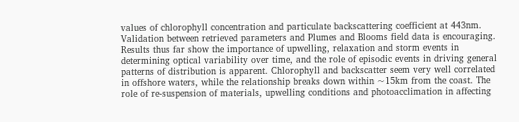values of chlorophyll concentration and particulate backscattering coefficient at 443nm. Validation between retrieved parameters and Plumes and Blooms field data is encouraging. Results thus far show the importance of upwelling, relaxation and storm events in determining optical variability over time, and the role of episodic events in driving general patterns of distribution is apparent. Chlorophyll and backscatter seem very well correlated in offshore waters, while the relationship breaks down within ~15km from the coast. The role of re-suspension of materials, upwelling conditions and photoacclimation in affecting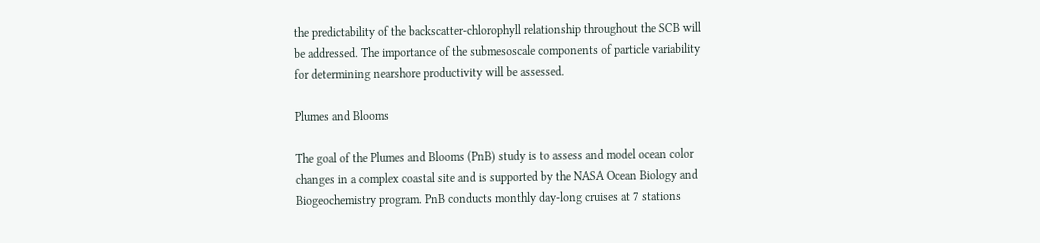the predictability of the backscatter-chlorophyll relationship throughout the SCB will be addressed. The importance of the submesoscale components of particle variability for determining nearshore productivity will be assessed.

Plumes and Blooms

The goal of the Plumes and Blooms (PnB) study is to assess and model ocean color changes in a complex coastal site and is supported by the NASA Ocean Biology and Biogeochemistry program. PnB conducts monthly day-long cruises at 7 stations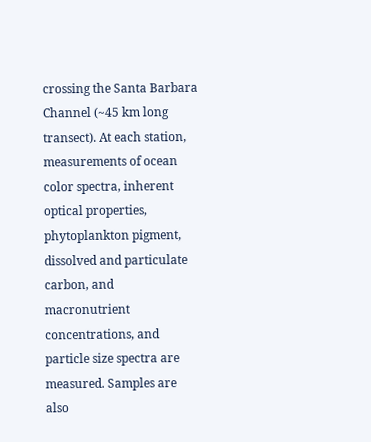crossing the Santa Barbara Channel (~45 km long transect). At each station, measurements of ocean color spectra, inherent optical properties, phytoplankton pigment, dissolved and particulate carbon, and macronutrient concentrations, and particle size spectra are measured. Samples are also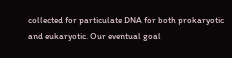collected for particulate DNA for both prokaryotic and eukaryotic. Our eventual goal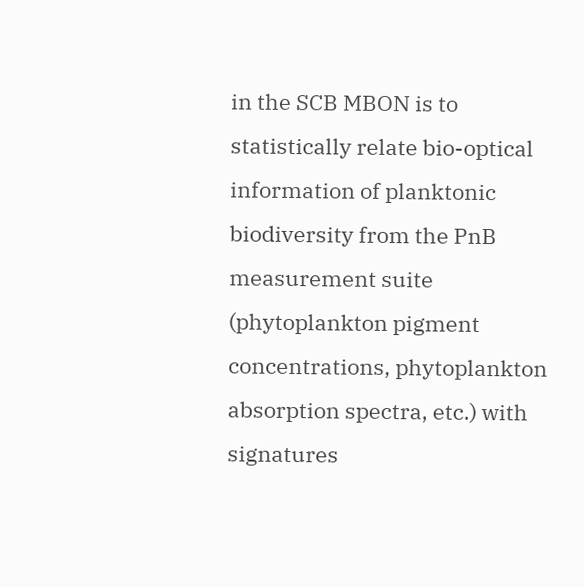in the SCB MBON is to statistically relate bio-optical information of planktonic biodiversity from the PnB measurement suite (phytoplankton pigment concentrations, phytoplankton absorption spectra, etc.) with signatures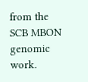from the SCB MBON genomic work.